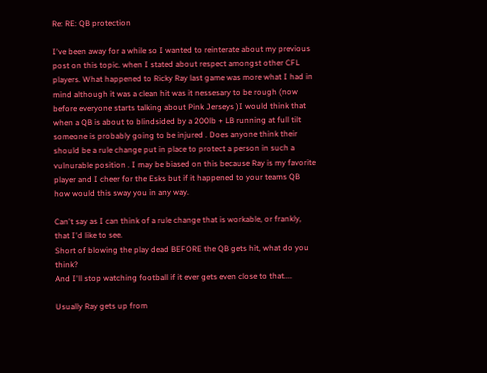Re: RE: QB protection

I've been away for a while so I wanted to reinterate about my previous post on this topic. when I stated about respect amongst other CFL players. What happened to Ricky Ray last game was more what I had in mind although it was a clean hit was it nessesary to be rough (now before everyone starts talking about Pink Jerseys )I would think that when a QB is about to blindsided by a 200lb + LB running at full tilt someone is probably going to be injured . Does anyone think their should be a rule change put in place to protect a person in such a vulnurable position . I may be biased on this because Ray is my favorite player and I cheer for the Esks but if it happened to your teams QB how would this sway you in any way.

Can't say as I can think of a rule change that is workable, or frankly, that I'd like to see.
Short of blowing the play dead BEFORE the QB gets hit, what do you think?
And I'll stop watching football if it ever gets even close to that....

Usually Ray gets up from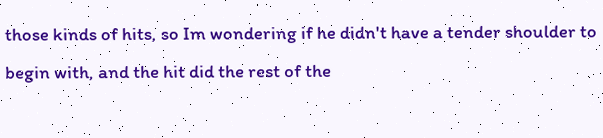those kinds of hits, so Im wondering if he didn't have a tender shoulder to begin with, and the hit did the rest of the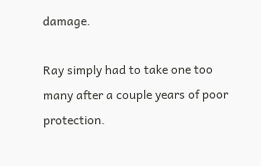damage.

Ray simply had to take one too many after a couple years of poor protection.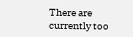There are currently too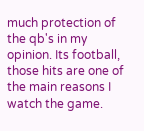much protection of the qb's in my opinion. Its football, those hits are one of the main reasons I watch the game.